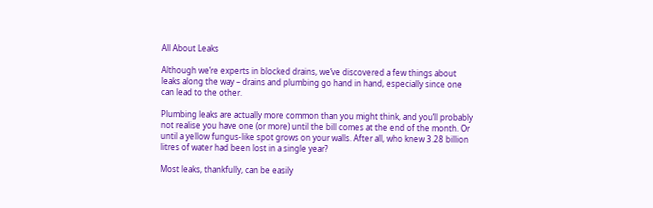All About Leaks

Although we’re experts in blocked drains, we’ve discovered a few things about leaks along the way – drains and plumbing go hand in hand, especially since one can lead to the other.

Plumbing leaks are actually more common than you might think, and you’ll probably not realise you have one (or more) until the bill comes at the end of the month. Or until a yellow fungus-like spot grows on your walls. After all, who knew 3.28 billion litres of water had been lost in a single year?

Most leaks, thankfully, can be easily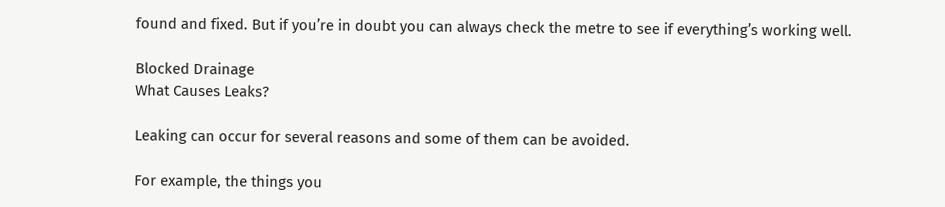found and fixed. But if you’re in doubt you can always check the metre to see if everything’s working well.

Blocked Drainage
What Causes Leaks?

Leaking can occur for several reasons and some of them can be avoided.

For example, the things you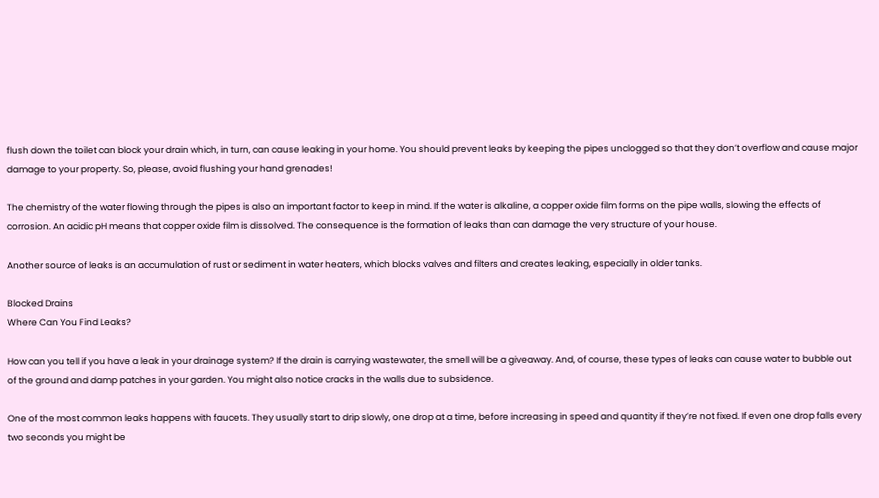flush down the toilet can block your drain which, in turn, can cause leaking in your home. You should prevent leaks by keeping the pipes unclogged so that they don’t overflow and cause major damage to your property. So, please, avoid flushing your hand grenades!

The chemistry of the water flowing through the pipes is also an important factor to keep in mind. If the water is alkaline, a copper oxide film forms on the pipe walls, slowing the effects of corrosion. An acidic pH means that copper oxide film is dissolved. The consequence is the formation of leaks than can damage the very structure of your house.

Another source of leaks is an accumulation of rust or sediment in water heaters, which blocks valves and filters and creates leaking, especially in older tanks.

Blocked Drains
Where Can You Find Leaks?

How can you tell if you have a leak in your drainage system? If the drain is carrying wastewater, the smell will be a giveaway. And, of course, these types of leaks can cause water to bubble out of the ground and damp patches in your garden. You might also notice cracks in the walls due to subsidence.

One of the most common leaks happens with faucets. They usually start to drip slowly, one drop at a time, before increasing in speed and quantity if they’re not fixed. If even one drop falls every two seconds you might be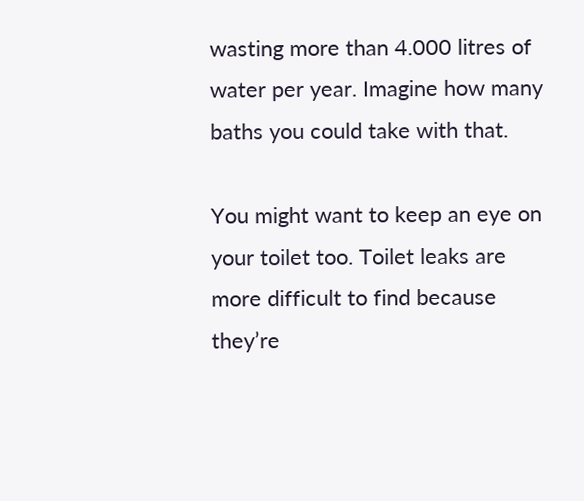wasting more than 4.000 litres of water per year. Imagine how many baths you could take with that.

You might want to keep an eye on your toilet too. Toilet leaks are more difficult to find because they’re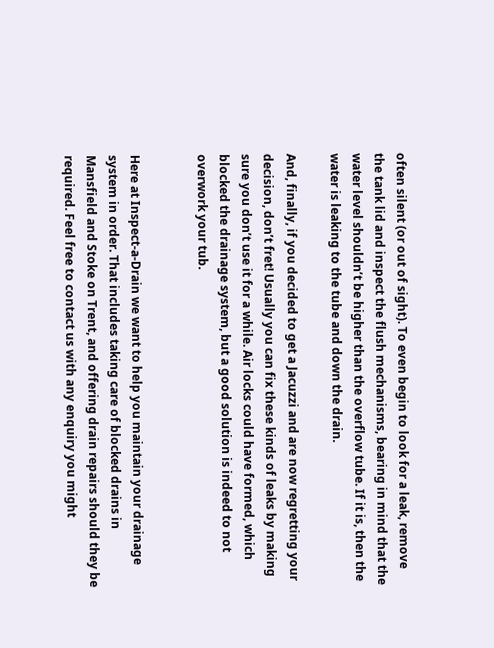often silent (or out of sight). To even begin to look for a leak, remove the tank lid and inspect the flush mechanisms, bearing in mind that the water level shouldn’t be higher than the overflow tube. If it is, then the water is leaking to the tube and down the drain.

And, finally, if you decided to get a Jacuzzi and are now regretting your decision, don’t fret! Usually you can fix these kinds of leaks by making sure you don’t use it for a while. Air locks could have formed, which blocked the drainage system, but a good solution is indeed to not overwork your tub.


Here at Inspect-a-Drain we want to help you maintain your drainage system in order. That includes taking care of blocked drains in Mansfield and Stoke on Trent, and offering drain repairs should they be required. Feel free to contact us with any enquiry you might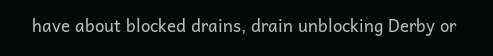have about blocked drains, drain unblocking Derby or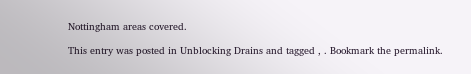Nottingham areas covered.

This entry was posted in Unblocking Drains and tagged , . Bookmark the permalink.